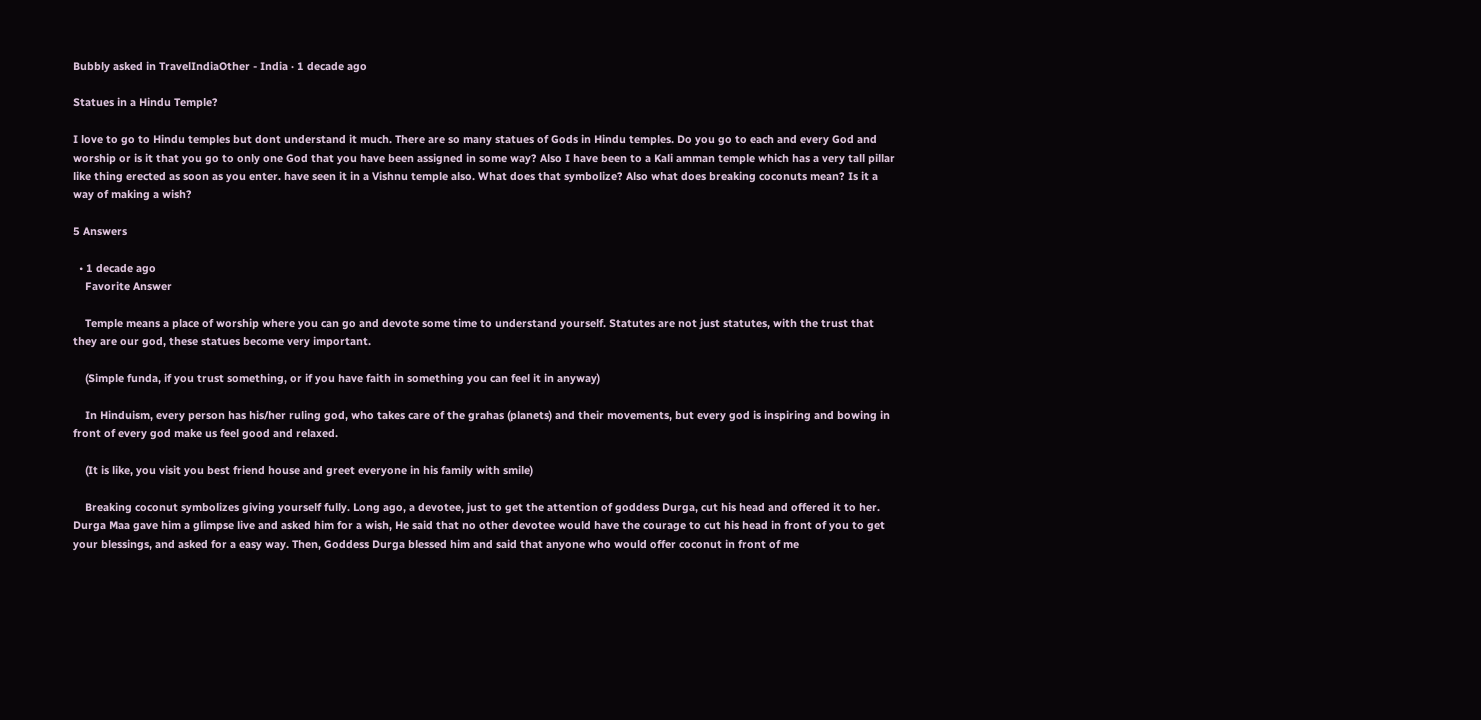Bubbly asked in TravelIndiaOther - India · 1 decade ago

Statues in a Hindu Temple?

I love to go to Hindu temples but dont understand it much. There are so many statues of Gods in Hindu temples. Do you go to each and every God and worship or is it that you go to only one God that you have been assigned in some way? Also I have been to a Kali amman temple which has a very tall pillar like thing erected as soon as you enter. have seen it in a Vishnu temple also. What does that symbolize? Also what does breaking coconuts mean? Is it a way of making a wish?

5 Answers

  • 1 decade ago
    Favorite Answer

    Temple means a place of worship where you can go and devote some time to understand yourself. Statutes are not just statutes, with the trust that they are our god, these statues become very important.

    (Simple funda, if you trust something, or if you have faith in something you can feel it in anyway)

    In Hinduism, every person has his/her ruling god, who takes care of the grahas (planets) and their movements, but every god is inspiring and bowing in front of every god make us feel good and relaxed.

    (It is like, you visit you best friend house and greet everyone in his family with smile)

    Breaking coconut symbolizes giving yourself fully. Long ago, a devotee, just to get the attention of goddess Durga, cut his head and offered it to her. Durga Maa gave him a glimpse live and asked him for a wish, He said that no other devotee would have the courage to cut his head in front of you to get your blessings, and asked for a easy way. Then, Goddess Durga blessed him and said that anyone who would offer coconut in front of me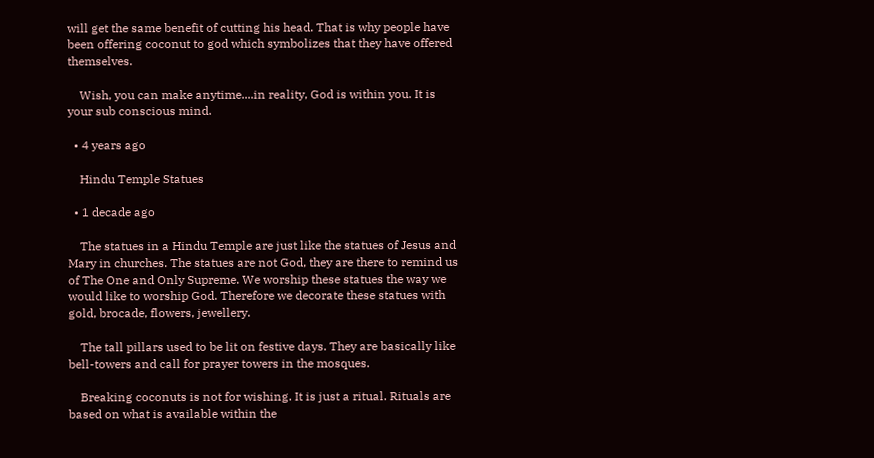will get the same benefit of cutting his head. That is why people have been offering coconut to god which symbolizes that they have offered themselves.

    Wish, you can make anytime....in reality, God is within you. It is your sub conscious mind.

  • 4 years ago

    Hindu Temple Statues

  • 1 decade ago

    The statues in a Hindu Temple are just like the statues of Jesus and Mary in churches. The statues are not God, they are there to remind us of The One and Only Supreme. We worship these statues the way we would like to worship God. Therefore we decorate these statues with gold, brocade, flowers, jewellery.

    The tall pillars used to be lit on festive days. They are basically like bell-towers and call for prayer towers in the mosques.

    Breaking coconuts is not for wishing. It is just a ritual. Rituals are based on what is available within the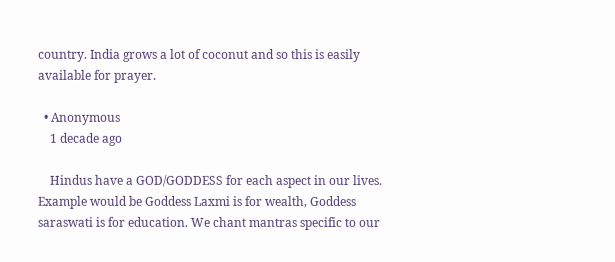country. India grows a lot of coconut and so this is easily available for prayer.

  • Anonymous
    1 decade ago

    Hindus have a GOD/GODDESS for each aspect in our lives. Example would be Goddess Laxmi is for wealth, Goddess saraswati is for education. We chant mantras specific to our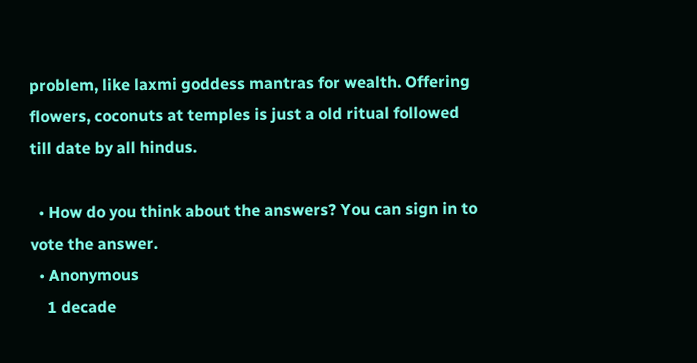problem, like laxmi goddess mantras for wealth. Offering flowers, coconuts at temples is just a old ritual followed till date by all hindus.

  • How do you think about the answers? You can sign in to vote the answer.
  • Anonymous
    1 decade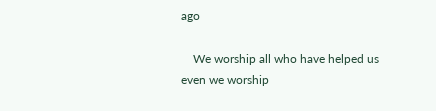ago

    We worship all who have helped us even we worship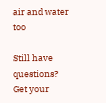air and water too

Still have questions? Get your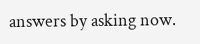answers by asking now.